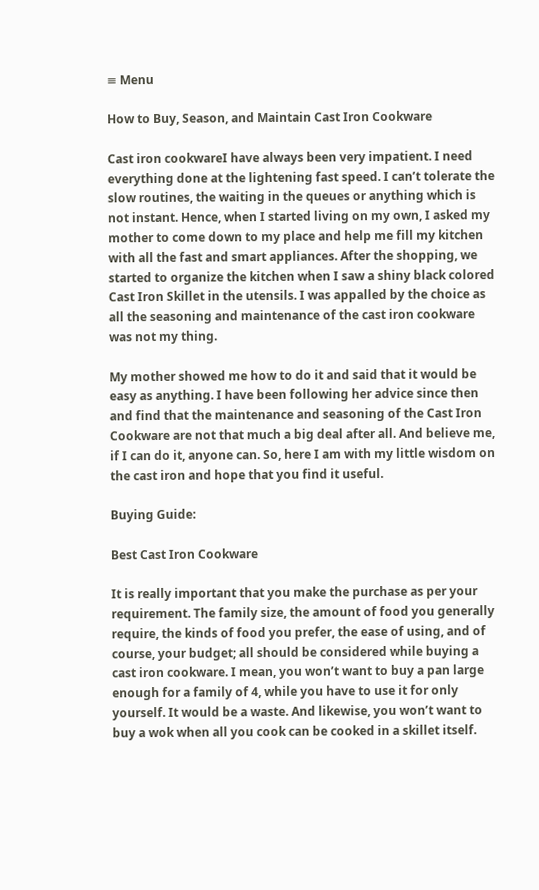≡ Menu

How to Buy, Season, and Maintain Cast Iron Cookware

Cast iron cookwareI have always been very impatient. I need everything done at the lightening fast speed. I can’t tolerate the slow routines, the waiting in the queues or anything which is not instant. Hence, when I started living on my own, I asked my mother to come down to my place and help me fill my kitchen with all the fast and smart appliances. After the shopping, we started to organize the kitchen when I saw a shiny black colored Cast Iron Skillet in the utensils. I was appalled by the choice as all the seasoning and maintenance of the cast iron cookware was not my thing.

My mother showed me how to do it and said that it would be easy as anything. I have been following her advice since then and find that the maintenance and seasoning of the Cast Iron Cookware are not that much a big deal after all. And believe me, if I can do it, anyone can. So, here I am with my little wisdom on the cast iron and hope that you find it useful.

Buying Guide:

Best Cast Iron Cookware

It is really important that you make the purchase as per your requirement. The family size, the amount of food you generally require, the kinds of food you prefer, the ease of using, and of course, your budget; all should be considered while buying a cast iron cookware. I mean, you won’t want to buy a pan large enough for a family of 4, while you have to use it for only yourself. It would be a waste. And likewise, you won’t want to buy a wok when all you cook can be cooked in a skillet itself.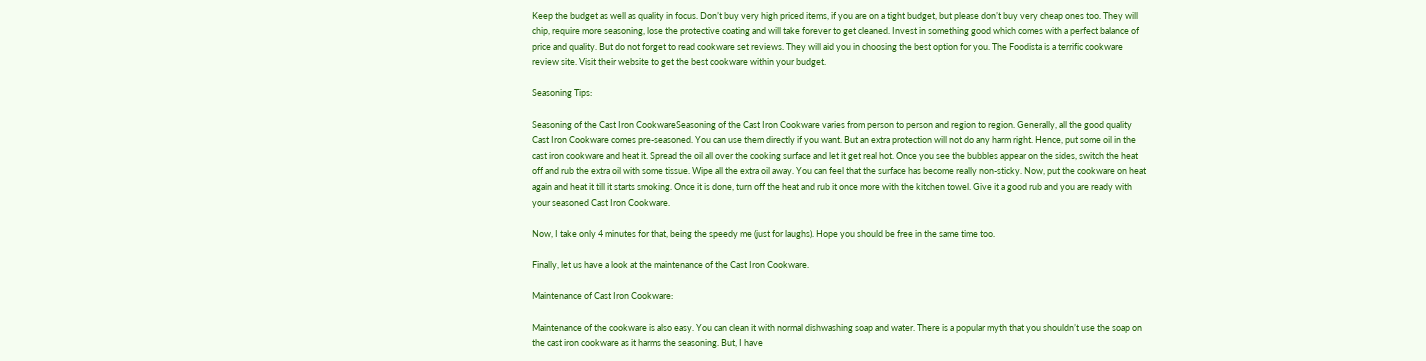Keep the budget as well as quality in focus. Don’t buy very high priced items, if you are on a tight budget, but please don’t buy very cheap ones too. They will chip, require more seasoning, lose the protective coating and will take forever to get cleaned. Invest in something good which comes with a perfect balance of price and quality. But do not forget to read cookware set reviews. They will aid you in choosing the best option for you. The Foodista is a terrific cookware review site. Visit their website to get the best cookware within your budget.

Seasoning Tips:

Seasoning of the Cast Iron CookwareSeasoning of the Cast Iron Cookware varies from person to person and region to region. Generally, all the good quality Cast Iron Cookware comes pre-seasoned. You can use them directly if you want. But an extra protection will not do any harm right. Hence, put some oil in the cast iron cookware and heat it. Spread the oil all over the cooking surface and let it get real hot. Once you see the bubbles appear on the sides, switch the heat off and rub the extra oil with some tissue. Wipe all the extra oil away. You can feel that the surface has become really non-sticky. Now, put the cookware on heat again and heat it till it starts smoking. Once it is done, turn off the heat and rub it once more with the kitchen towel. Give it a good rub and you are ready with your seasoned Cast Iron Cookware.

Now, I take only 4 minutes for that, being the speedy me (just for laughs). Hope you should be free in the same time too.

Finally, let us have a look at the maintenance of the Cast Iron Cookware.

Maintenance of Cast Iron Cookware:

Maintenance of the cookware is also easy. You can clean it with normal dishwashing soap and water. There is a popular myth that you shouldn’t use the soap on the cast iron cookware as it harms the seasoning. But, I have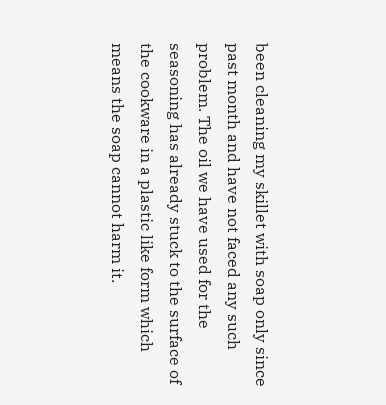been cleaning my skillet with soap only since past month and have not faced any such problem. The oil we have used for the seasoning has already stuck to the surface of the cookware in a plastic like form which means the soap cannot harm it.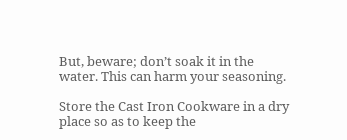But, beware; don’t soak it in the water. This can harm your seasoning.

Store the Cast Iron Cookware in a dry place so as to keep the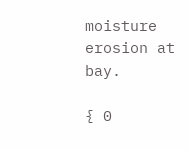moisture erosion at bay.

{ 0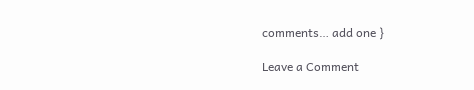comments… add one }

Leave a Comment